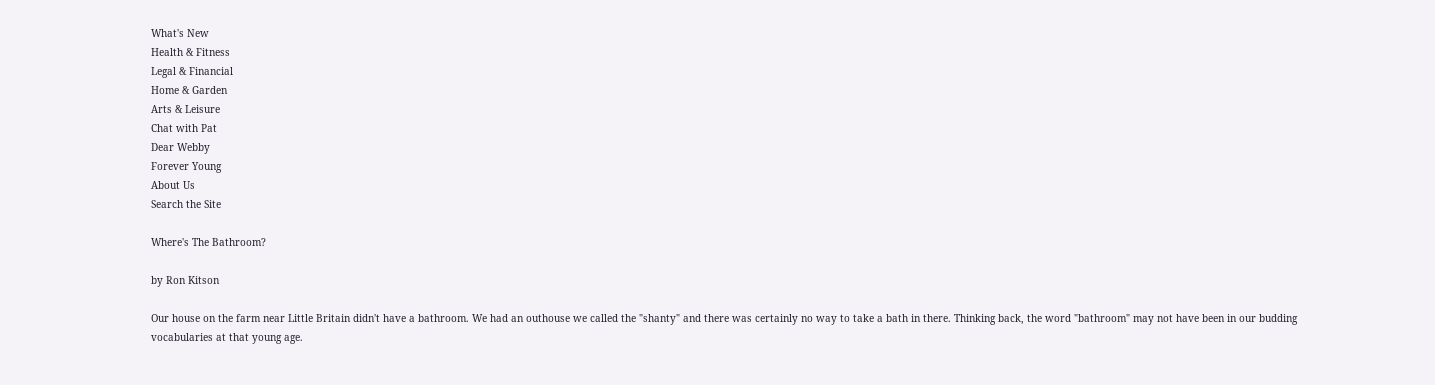What's New
Health & Fitness
Legal & Financial
Home & Garden
Arts & Leisure
Chat with Pat
Dear Webby
Forever Young
About Us
Search the Site

Where's The Bathroom?

by Ron Kitson

Our house on the farm near Little Britain didn't have a bathroom. We had an outhouse we called the "shanty" and there was certainly no way to take a bath in there. Thinking back, the word "bathroom" may not have been in our budding vocabularies at that young age.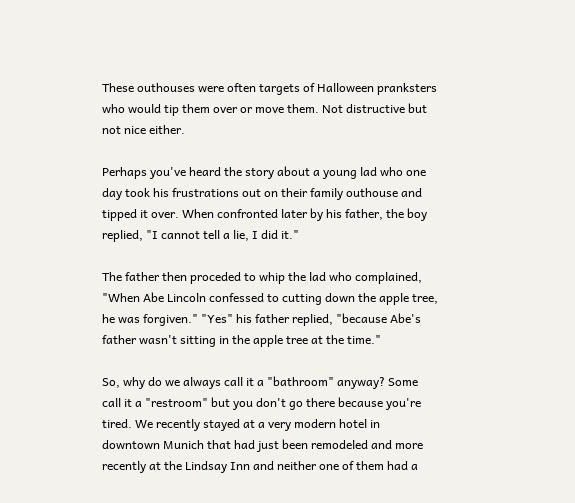These outhouses were often targets of Halloween pranksters who would tip them over or move them. Not distructive but not nice either.

Perhaps you've heard the story about a young lad who one day took his frustrations out on their family outhouse and tipped it over. When confronted later by his father, the boy replied, "I cannot tell a lie, I did it."

The father then proceded to whip the lad who complained, "When Abe Lincoln confessed to cutting down the apple tree, he was forgiven." "Yes" his father replied, "because Abe's father wasn't sitting in the apple tree at the time."

So, why do we always call it a "bathroom" anyway? Some call it a "restroom" but you don't go there because you're tired. We recently stayed at a very modern hotel in downtown Munich that had just been remodeled and more recently at the Lindsay Inn and neither one of them had a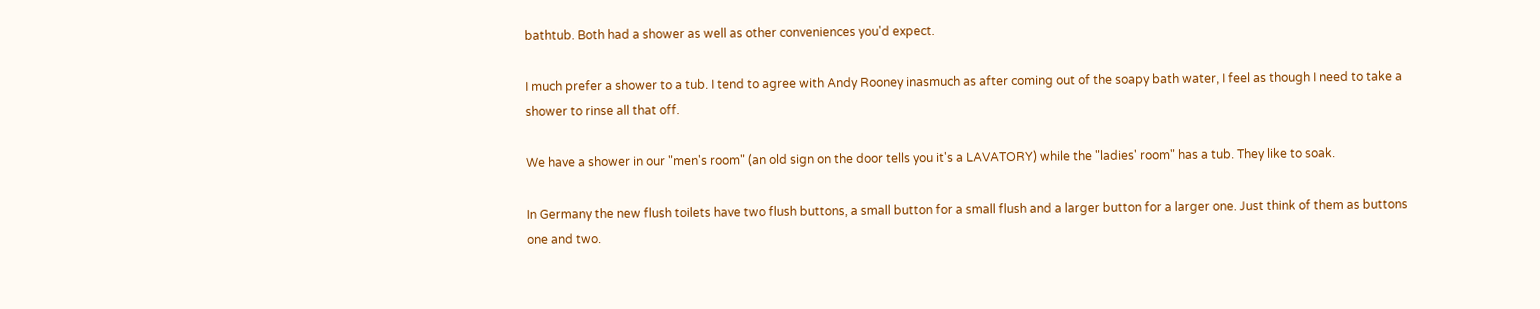bathtub. Both had a shower as well as other conveniences you'd expect.

I much prefer a shower to a tub. I tend to agree with Andy Rooney inasmuch as after coming out of the soapy bath water, I feel as though I need to take a shower to rinse all that off.

We have a shower in our "men's room" (an old sign on the door tells you it's a LAVATORY) while the "ladies' room" has a tub. They like to soak.

In Germany the new flush toilets have two flush buttons, a small button for a small flush and a larger button for a larger one. Just think of them as buttons one and two.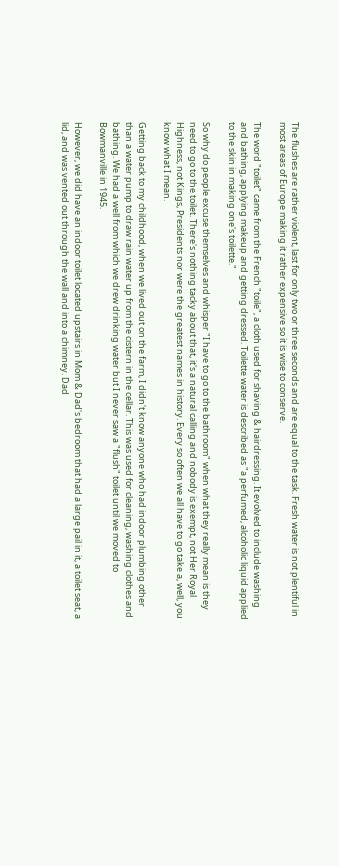The flushes are rather violent, last for only two or three seconds and are equal to the task. Fresh water is not plentiful in most areas of Europe making it rather expensive so it is wise to conserve.

The word "toilet" came from the French "toile", a cloth used for shaving & hairdressing. It evolved to include washing and bathing, applying makeup and getting dressed. Toilette water is described as "a perfumed, alcoholic liquid applied to the skin in making one's toilette."

So why do people excuse themselves and whisper "I have to go to the bathroom" when what they really mean is they need to go to the toilet. There's nothing tacky about that, it's a natural calling and nobody is exempt, not Her Royal Highness, not Kings, Presidents nor were the greatest names in history. Every so often we all have to go take a, well, you know what I mean.

Getting back to my childhood, when we lived out on the farm, I didn't know anyone who had indoor plumbing other than a water pump to draw rain water up from the cistern in the cellar. This was used for cleaning, washing clothes and bathing. We had a well from which we drew drinking water but I never saw a "flush" toilet until we moved to Bowmanville in 1945.

However, we did have an indoor toilet located upstairs in Mom & Dad's bedroom that had a large pail in it, a toilet seat, a lid, and was vented out through the wall and into a chimney. Dad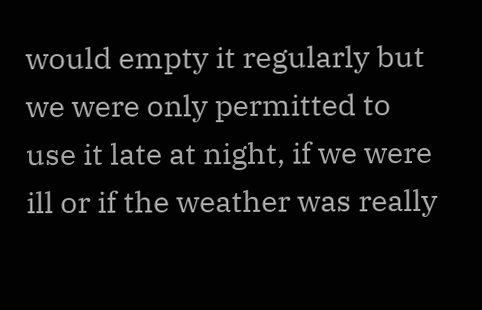would empty it regularly but we were only permitted to use it late at night, if we were ill or if the weather was really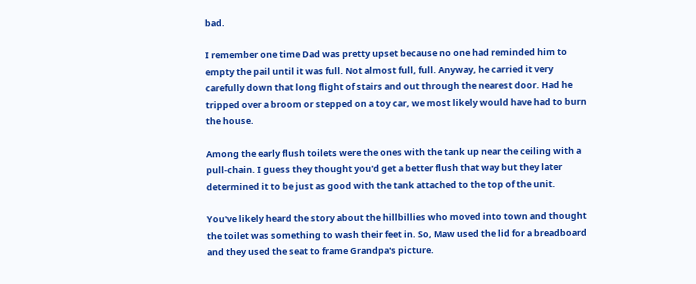bad.

I remember one time Dad was pretty upset because no one had reminded him to empty the pail until it was full. Not almost full, full. Anyway, he carried it very carefully down that long flight of stairs and out through the nearest door. Had he tripped over a broom or stepped on a toy car, we most likely would have had to burn the house.

Among the early flush toilets were the ones with the tank up near the ceiling with a pull-chain. I guess they thought you'd get a better flush that way but they later determined it to be just as good with the tank attached to the top of the unit.

You've likely heard the story about the hillbillies who moved into town and thought the toilet was something to wash their feet in. So, Maw used the lid for a breadboard and they used the seat to frame Grandpa's picture.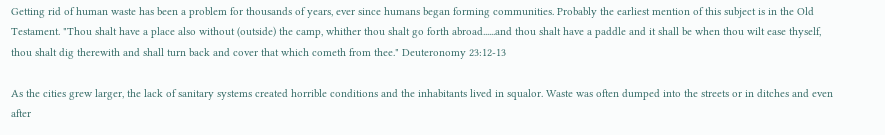Getting rid of human waste has been a problem for thousands of years, ever since humans began forming communities. Probably the earliest mention of this subject is in the Old Testament. "Thou shalt have a place also without (outside) the camp, whither thou shalt go forth abroad......and thou shalt have a paddle and it shall be when thou wilt ease thyself, thou shalt dig therewith and shall turn back and cover that which cometh from thee." Deuteronomy 23:12-13

As the cities grew larger, the lack of sanitary systems created horrible conditions and the inhabitants lived in squalor. Waste was often dumped into the streets or in ditches and even after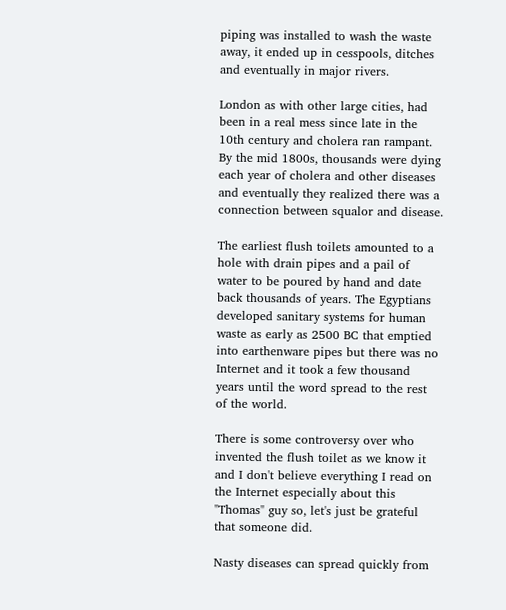piping was installed to wash the waste away, it ended up in cesspools, ditches and eventually in major rivers.

London as with other large cities, had been in a real mess since late in the 10th century and cholera ran rampant. By the mid 1800s, thousands were dying each year of cholera and other diseases and eventually they realized there was a connection between squalor and disease.

The earliest flush toilets amounted to a hole with drain pipes and a pail of water to be poured by hand and date back thousands of years. The Egyptians developed sanitary systems for human waste as early as 2500 BC that emptied into earthenware pipes but there was no Internet and it took a few thousand years until the word spread to the rest of the world.

There is some controversy over who invented the flush toilet as we know it and I don't believe everything I read on the Internet especially about this "Thomas" guy so, let's just be grateful that someone did.

Nasty diseases can spread quickly from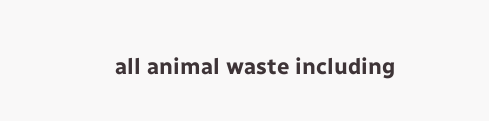all animal waste including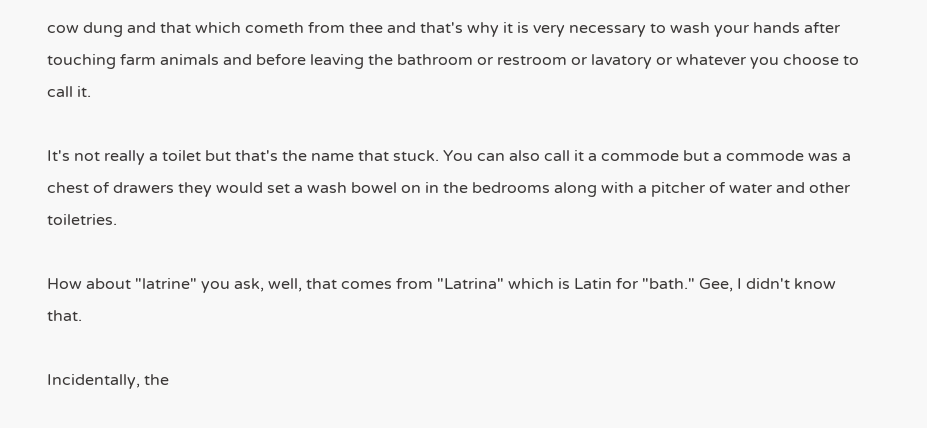cow dung and that which cometh from thee and that's why it is very necessary to wash your hands after touching farm animals and before leaving the bathroom or restroom or lavatory or whatever you choose to call it.

It's not really a toilet but that's the name that stuck. You can also call it a commode but a commode was a chest of drawers they would set a wash bowel on in the bedrooms along with a pitcher of water and other toiletries.

How about "latrine" you ask, well, that comes from "Latrina" which is Latin for "bath." Gee, I didn't know that.

Incidentally, the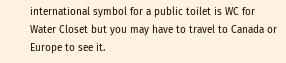international symbol for a public toilet is WC for Water Closet but you may have to travel to Canada or Europe to see it.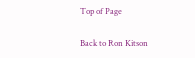Top of Page

Back to Ron Kitson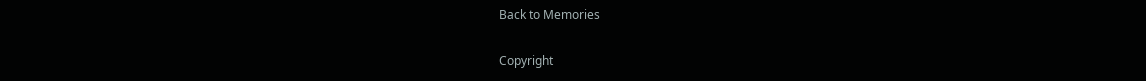Back to Memories

Copyright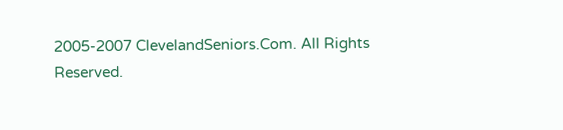2005-2007 ClevelandSeniors.Com. All Rights Reserved.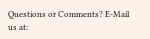Questions or Comments? E-Mail us at: